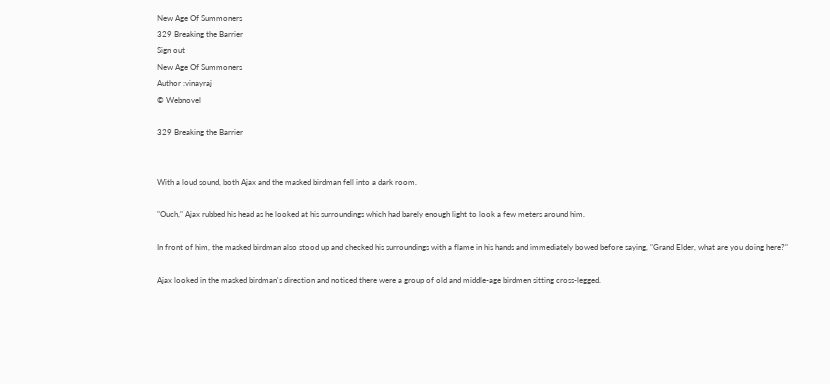New Age Of Summoners
329 Breaking the Barrier
Sign out
New Age Of Summoners
Author :vinayraj
© Webnovel

329 Breaking the Barrier


With a loud sound, both Ajax and the masked birdman fell into a dark room.

"Ouch," Ajax rubbed his head as he looked at his surroundings which had barely enough light to look a few meters around him.

In front of him, the masked birdman also stood up and checked his surroundings with a flame in his hands and immediately bowed before saying, "Grand Elder, what are you doing here?"

Ajax looked in the masked birdman's direction and noticed there were a group of old and middle-age birdmen sitting cross-legged.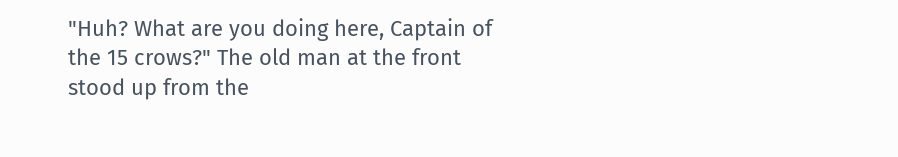"Huh? What are you doing here, Captain of the 15 crows?" The old man at the front stood up from the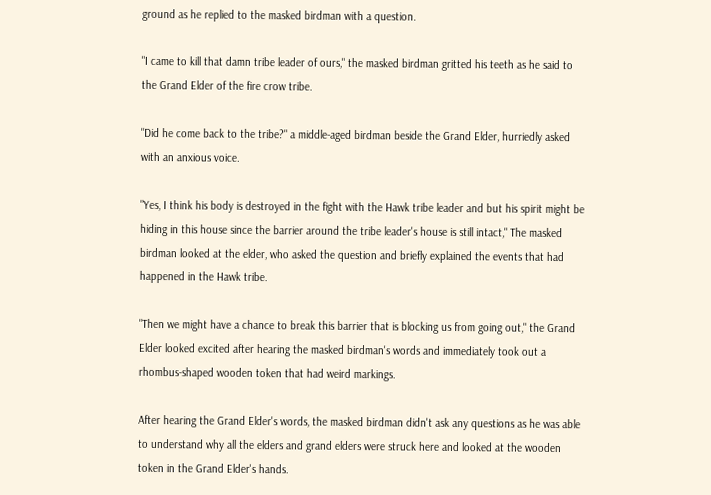ground as he replied to the masked birdman with a question.

"I came to kill that damn tribe leader of ours," the masked birdman gritted his teeth as he said to the Grand Elder of the fire crow tribe.

"Did he come back to the tribe?" a middle-aged birdman beside the Grand Elder, hurriedly asked with an anxious voice.

"Yes, I think his body is destroyed in the fight with the Hawk tribe leader and but his spirit might be hiding in this house since the barrier around the tribe leader's house is still intact," The masked birdman looked at the elder, who asked the question and briefly explained the events that had happened in the Hawk tribe.

"Then we might have a chance to break this barrier that is blocking us from going out," the Grand Elder looked excited after hearing the masked birdman's words and immediately took out a rhombus-shaped wooden token that had weird markings.

After hearing the Grand Elder's words, the masked birdman didn't ask any questions as he was able to understand why all the elders and grand elders were struck here and looked at the wooden token in the Grand Elder's hands.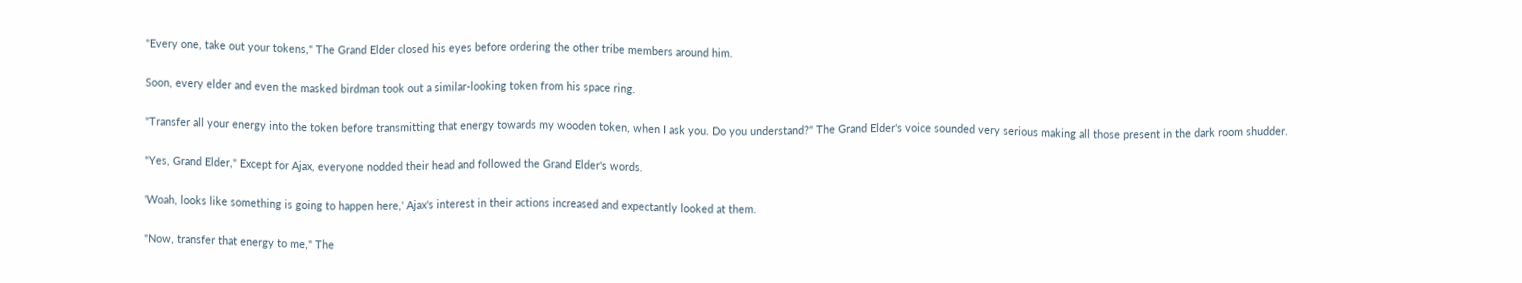"Every one, take out your tokens," The Grand Elder closed his eyes before ordering the other tribe members around him.

Soon, every elder and even the masked birdman took out a similar-looking token from his space ring.

"Transfer all your energy into the token before transmitting that energy towards my wooden token, when I ask you. Do you understand?" The Grand Elder's voice sounded very serious making all those present in the dark room shudder.

"Yes, Grand Elder," Except for Ajax, everyone nodded their head and followed the Grand Elder's words.

'Woah, looks like something is going to happen here,' Ajax's interest in their actions increased and expectantly looked at them.

"Now, transfer that energy to me," The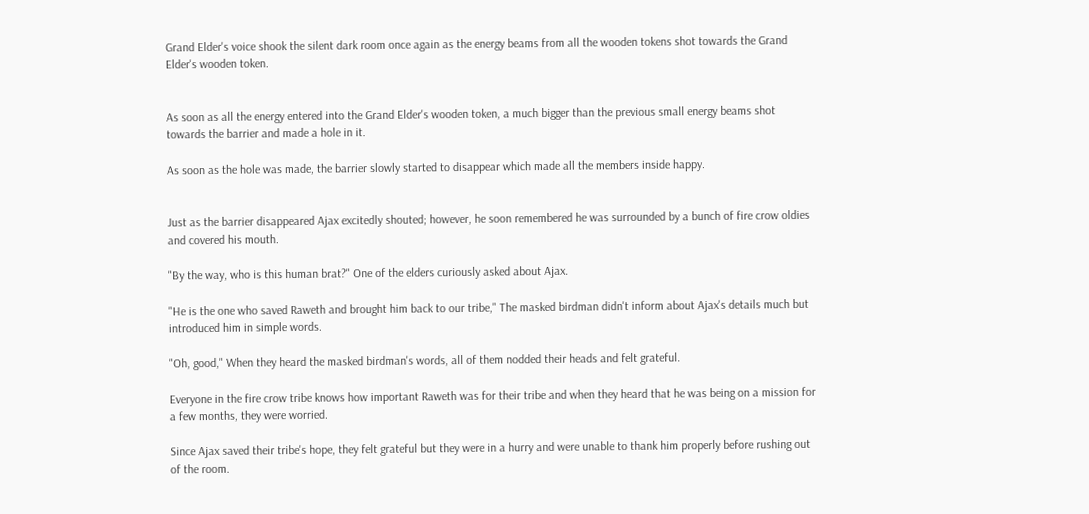Grand Elder's voice shook the silent dark room once again as the energy beams from all the wooden tokens shot towards the Grand Elder's wooden token.


As soon as all the energy entered into the Grand Elder's wooden token, a much bigger than the previous small energy beams shot towards the barrier and made a hole in it.

As soon as the hole was made, the barrier slowly started to disappear which made all the members inside happy.


Just as the barrier disappeared Ajax excitedly shouted; however, he soon remembered he was surrounded by a bunch of fire crow oldies and covered his mouth.

"By the way, who is this human brat?" One of the elders curiously asked about Ajax.

"He is the one who saved Raweth and brought him back to our tribe," The masked birdman didn't inform about Ajax's details much but introduced him in simple words.

"Oh, good," When they heard the masked birdman's words, all of them nodded their heads and felt grateful.

Everyone in the fire crow tribe knows how important Raweth was for their tribe and when they heard that he was being on a mission for a few months, they were worried.

Since Ajax saved their tribe's hope, they felt grateful but they were in a hurry and were unable to thank him properly before rushing out of the room.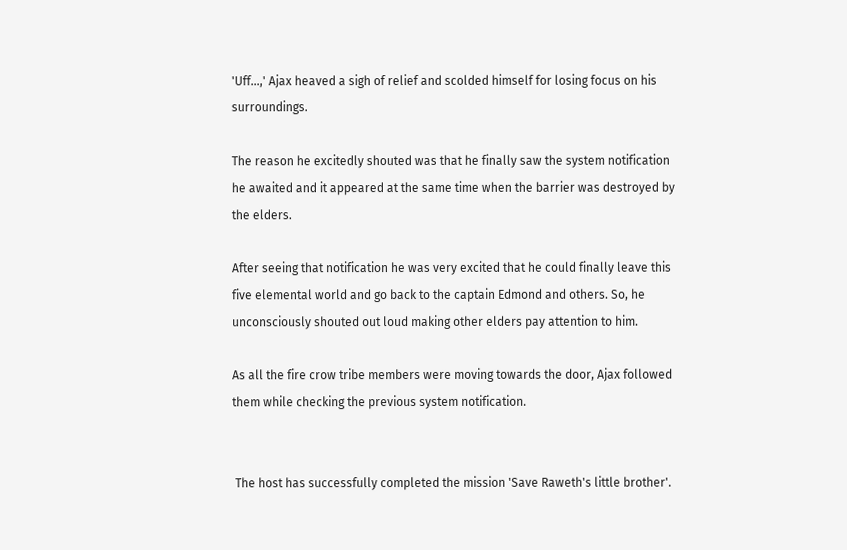'Uff…,' Ajax heaved a sigh of relief and scolded himself for losing focus on his surroundings.

The reason he excitedly shouted was that he finally saw the system notification he awaited and it appeared at the same time when the barrier was destroyed by the elders.

After seeing that notification he was very excited that he could finally leave this five elemental world and go back to the captain Edmond and others. So, he unconsciously shouted out loud making other elders pay attention to him.

As all the fire crow tribe members were moving towards the door, Ajax followed them while checking the previous system notification.


 The host has successfully completed the mission 'Save Raweth's little brother'.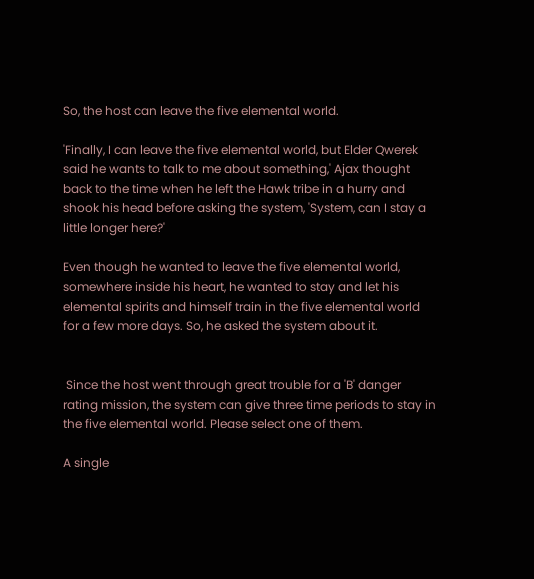So, the host can leave the five elemental world.

'Finally, I can leave the five elemental world, but Elder Qwerek said he wants to talk to me about something,' Ajax thought back to the time when he left the Hawk tribe in a hurry and shook his head before asking the system, 'System, can I stay a little longer here?'

Even though he wanted to leave the five elemental world, somewhere inside his heart, he wanted to stay and let his elemental spirits and himself train in the five elemental world for a few more days. So, he asked the system about it.


 Since the host went through great trouble for a 'B' danger rating mission, the system can give three time periods to stay in the five elemental world. Please select one of them.

A single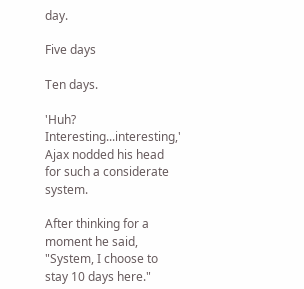day.

Five days

Ten days.

'Huh? Interesting...interesting,' Ajax nodded his head for such a considerate system.

After thinking for a moment he said, "System, I choose to stay 10 days here."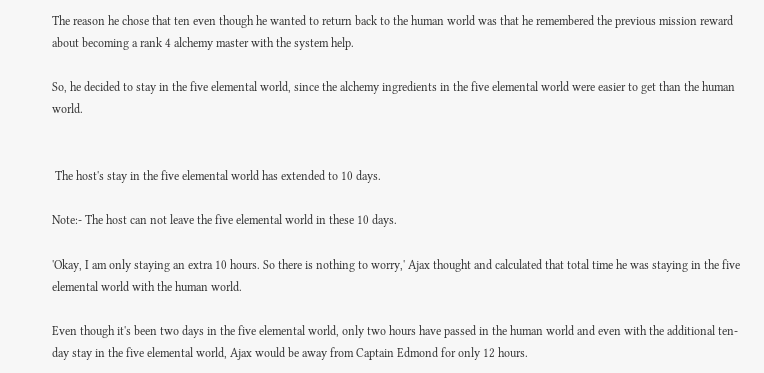The reason he chose that ten even though he wanted to return back to the human world was that he remembered the previous mission reward about becoming a rank 4 alchemy master with the system help.

So, he decided to stay in the five elemental world, since the alchemy ingredients in the five elemental world were easier to get than the human world.


 The host's stay in the five elemental world has extended to 10 days.

Note:- The host can not leave the five elemental world in these 10 days.

'Okay, I am only staying an extra 10 hours. So there is nothing to worry,' Ajax thought and calculated that total time he was staying in the five elemental world with the human world.

Even though it's been two days in the five elemental world, only two hours have passed in the human world and even with the additional ten-day stay in the five elemental world, Ajax would be away from Captain Edmond for only 12 hours.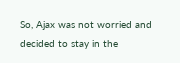So, Ajax was not worried and decided to stay in the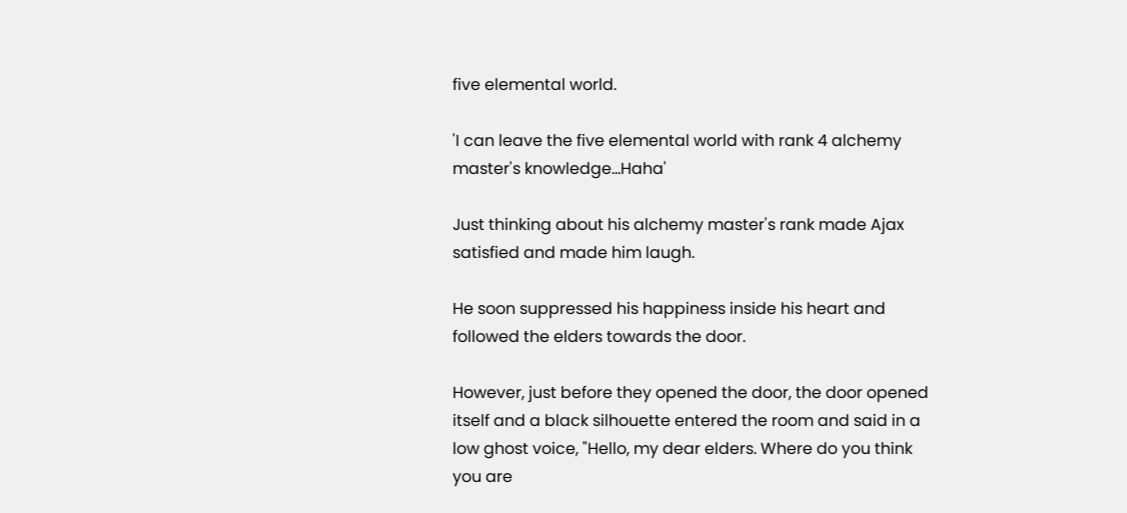five elemental world.

'I can leave the five elemental world with rank 4 alchemy master's knowledge...Haha'

Just thinking about his alchemy master's rank made Ajax satisfied and made him laugh.

He soon suppressed his happiness inside his heart and followed the elders towards the door.

However, just before they opened the door, the door opened itself and a black silhouette entered the room and said in a low ghost voice, "Hello, my dear elders. Where do you think you are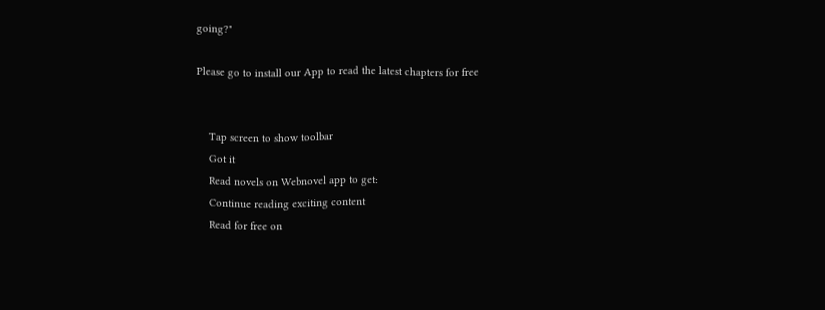going?"

Please go to install our App to read the latest chapters for free


    Tap screen to show toolbar
    Got it
    Read novels on Webnovel app to get:
    Continue reading exciting content
    Read for free on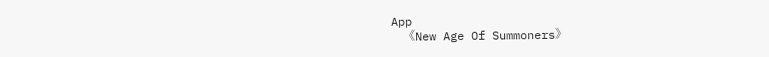App
    《New Age Of Summoners》